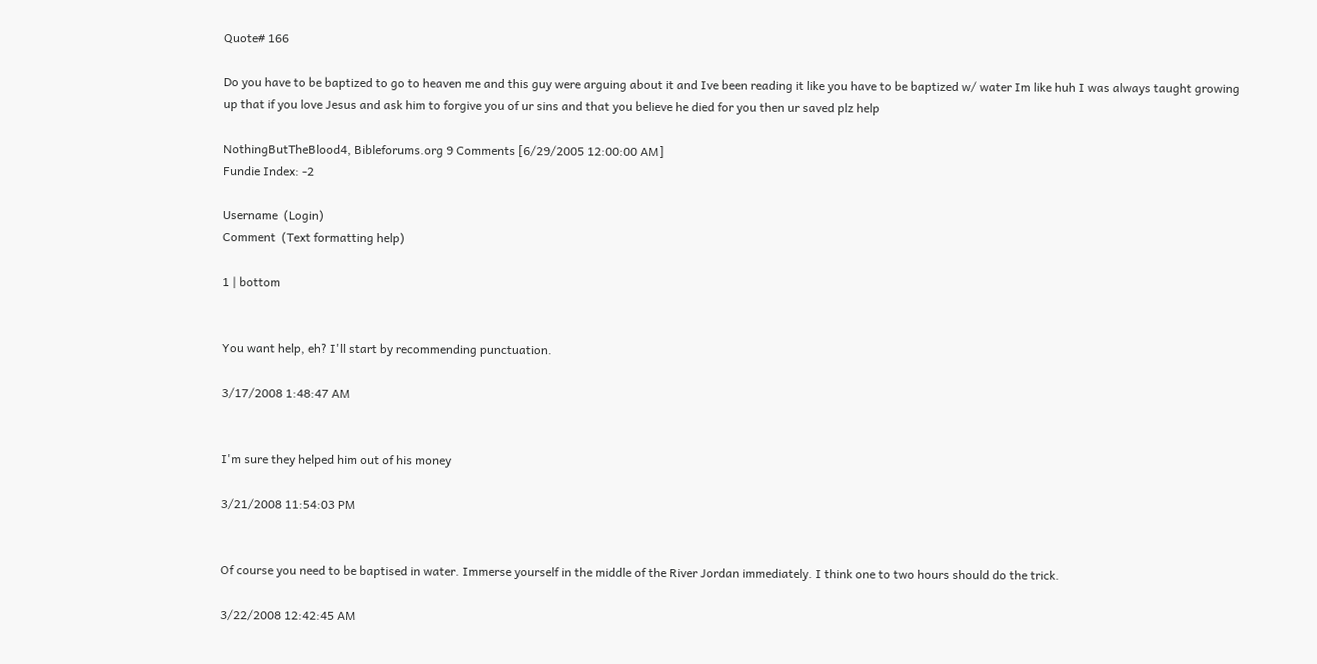Quote# 166

Do you have to be baptized to go to heaven me and this guy were arguing about it and Ive been reading it like you have to be baptized w/ water Im like huh I was always taught growing up that if you love Jesus and ask him to forgive you of ur sins and that you believe he died for you then ur saved plz help

NothingButTheBlood4, Bibleforums.org 9 Comments [6/29/2005 12:00:00 AM]
Fundie Index: -2

Username  (Login)
Comment  (Text formatting help)

1 | bottom


You want help, eh? I'll start by recommending punctuation.

3/17/2008 1:48:47 AM


I'm sure they helped him out of his money

3/21/2008 11:54:03 PM


Of course you need to be baptised in water. Immerse yourself in the middle of the River Jordan immediately. I think one to two hours should do the trick.

3/22/2008 12:42:45 AM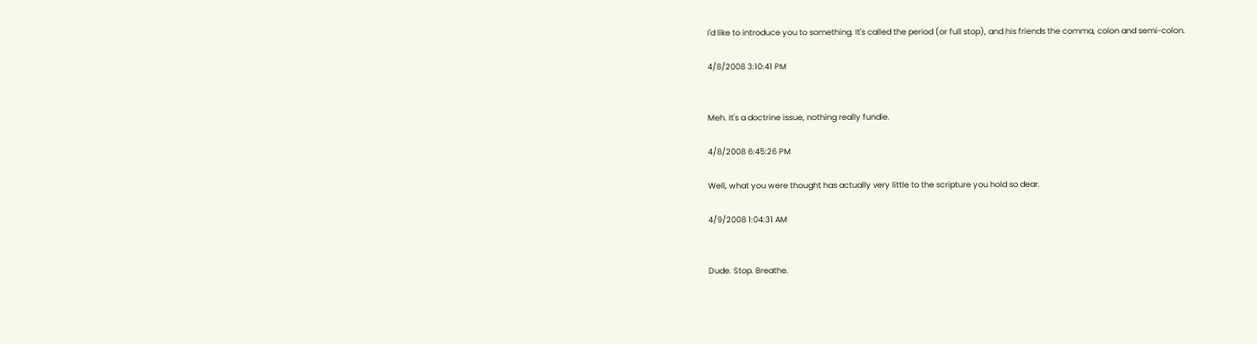I'd like to introduce you to something. It's called the period (or full stop), and his friends the comma, colon and semi-colon.

4/8/2008 3:10:41 PM


Meh. It's a doctrine issue, nothing really fundie.

4/8/2008 6:45:26 PM

Well, what you were thought has actually very little to the scripture you hold so dear.

4/9/2008 1:04:31 AM


Dude. Stop. Breathe.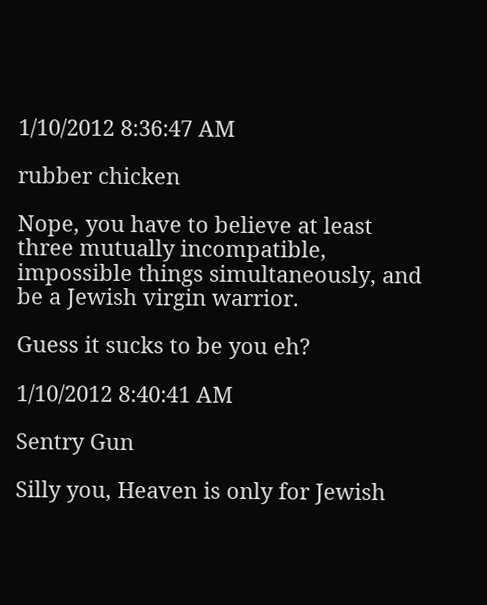1/10/2012 8:36:47 AM

rubber chicken

Nope, you have to believe at least three mutually incompatible, impossible things simultaneously, and be a Jewish virgin warrior.

Guess it sucks to be you eh?

1/10/2012 8:40:41 AM

Sentry Gun

Silly you, Heaven is only for Jewish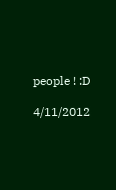people ! :D

4/11/2012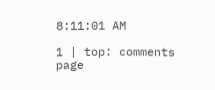8:11:01 AM

1 | top: comments page